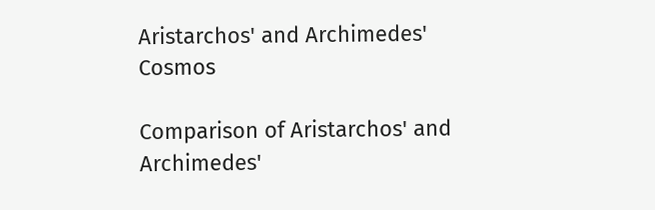Aristarchos' and Archimedes' Cosmos

Comparison of Aristarchos' and Archimedes'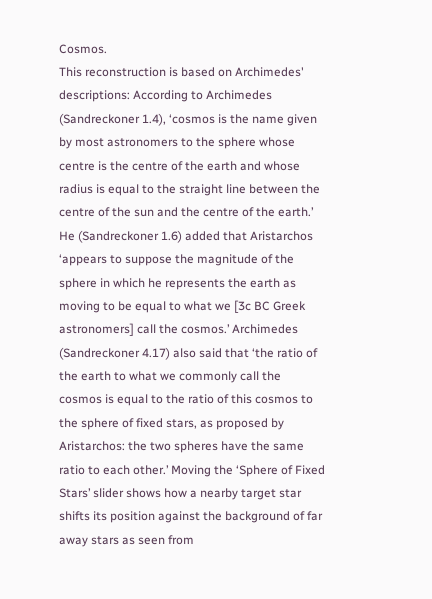Cosmos.
This reconstruction is based on Archimedes' descriptions: According to Archimedes (Sandreckoner 1.4), ‘cosmos is the name given by most astronomers to the sphere whose centre is the centre of the earth and whose radius is equal to the straight line between the centre of the sun and the centre of the earth.’ He (Sandreckoner 1.6) added that Aristarchos ‘appears to suppose the magnitude of the sphere in which he represents the earth as moving to be equal to what we [3c BC Greek astronomers] call the cosmos.’ Archimedes (Sandreckoner 4.17) also said that ‘the ratio of the earth to what we commonly call the cosmos is equal to the ratio of this cosmos to the sphere of fixed stars, as proposed by Aristarchos: the two spheres have the same ratio to each other.’ Moving the ‘Sphere of Fixed Stars’ slider shows how a nearby target star shifts its position against the background of far away stars as seen from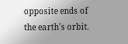opposite ends of the earth's orbit.